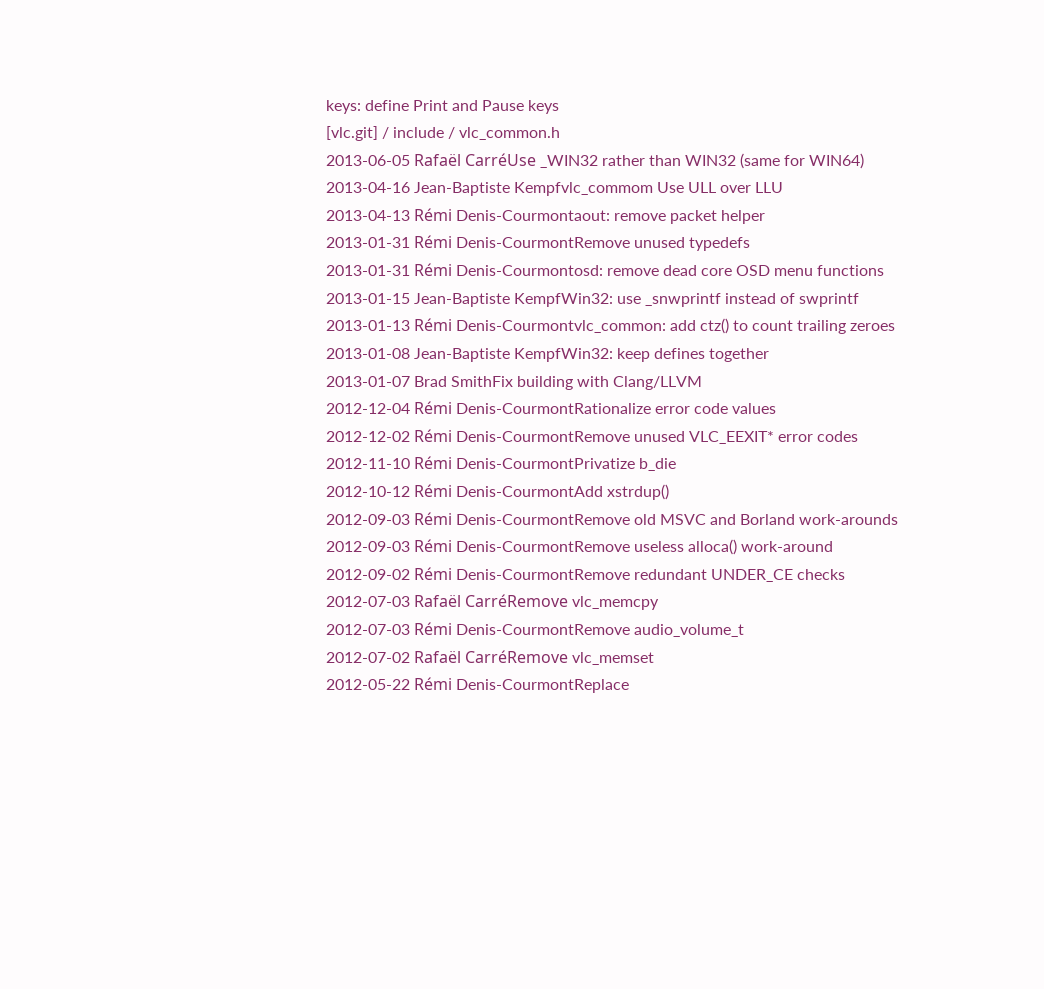keys: define Print and Pause keys
[vlc.git] / include / vlc_common.h
2013-06-05 Rafaël CarréUse _WIN32 rather than WIN32 (same for WIN64)
2013-04-16 Jean-Baptiste Kempfvlc_commom Use ULL over LLU
2013-04-13 Rémi Denis-Courmontaout: remove packet helper
2013-01-31 Rémi Denis-CourmontRemove unused typedefs
2013-01-31 Rémi Denis-Courmontosd: remove dead core OSD menu functions
2013-01-15 Jean-Baptiste KempfWin32: use _snwprintf instead of swprintf
2013-01-13 Rémi Denis-Courmontvlc_common: add ctz() to count trailing zeroes
2013-01-08 Jean-Baptiste KempfWin32: keep defines together
2013-01-07 Brad SmithFix building with Clang/LLVM
2012-12-04 Rémi Denis-CourmontRationalize error code values
2012-12-02 Rémi Denis-CourmontRemove unused VLC_EEXIT* error codes
2012-11-10 Rémi Denis-CourmontPrivatize b_die
2012-10-12 Rémi Denis-CourmontAdd xstrdup()
2012-09-03 Rémi Denis-CourmontRemove old MSVC and Borland work-arounds
2012-09-03 Rémi Denis-CourmontRemove useless alloca() work-around
2012-09-02 Rémi Denis-CourmontRemove redundant UNDER_CE checks
2012-07-03 Rafaël CarréRemove vlc_memcpy
2012-07-03 Rémi Denis-CourmontRemove audio_volume_t
2012-07-02 Rafaël CarréRemove vlc_memset
2012-05-22 Rémi Denis-CourmontReplace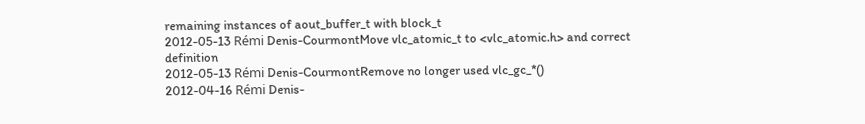remaining instances of aout_buffer_t with block_t
2012-05-13 Rémi Denis-CourmontMove vlc_atomic_t to <vlc_atomic.h> and correct definition
2012-05-13 Rémi Denis-CourmontRemove no longer used vlc_gc_*()
2012-04-16 Rémi Denis-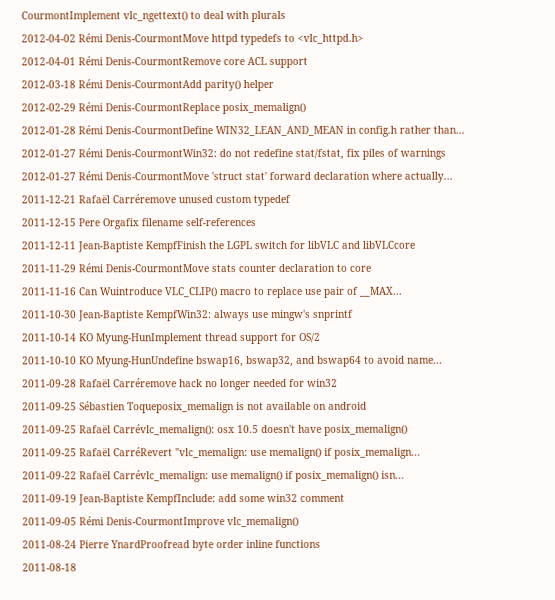CourmontImplement vlc_ngettext() to deal with plurals
2012-04-02 Rémi Denis-CourmontMove httpd typedefs to <vlc_httpd.h>
2012-04-01 Rémi Denis-CourmontRemove core ACL support
2012-03-18 Rémi Denis-CourmontAdd parity() helper
2012-02-29 Rémi Denis-CourmontReplace posix_memalign()
2012-01-28 Rémi Denis-CourmontDefine WIN32_LEAN_AND_MEAN in config.h rather than...
2012-01-27 Rémi Denis-CourmontWin32: do not redefine stat/fstat, fix piles of warnings
2012-01-27 Rémi Denis-CourmontMove 'struct stat' forward declaration where actually...
2011-12-21 Rafaël Carréremove unused custom typedef
2011-12-15 Pere Orgafix filename self-references
2011-12-11 Jean-Baptiste KempfFinish the LGPL switch for libVLC and libVLCcore
2011-11-29 Rémi Denis-CourmontMove stats counter declaration to core
2011-11-16 Can Wuintroduce VLC_CLIP() macro to replace use pair of __MAX...
2011-10-30 Jean-Baptiste KempfWin32: always use mingw's snprintf
2011-10-14 KO Myung-HunImplement thread support for OS/2
2011-10-10 KO Myung-HunUndefine bswap16, bswap32, and bswap64 to avoid name...
2011-09-28 Rafaël Carréremove hack no longer needed for win32
2011-09-25 Sébastien Toqueposix_memalign is not available on android
2011-09-25 Rafaël Carrévlc_memalign(): osx 10.5 doesn't have posix_memalign()
2011-09-25 Rafaël CarréRevert "vlc_memalign: use memalign() if posix_memalign...
2011-09-22 Rafaël Carrévlc_memalign: use memalign() if posix_memalign() isn...
2011-09-19 Jean-Baptiste KempfInclude: add some win32 comment
2011-09-05 Rémi Denis-CourmontImprove vlc_memalign()
2011-08-24 Pierre YnardProofread byte order inline functions
2011-08-18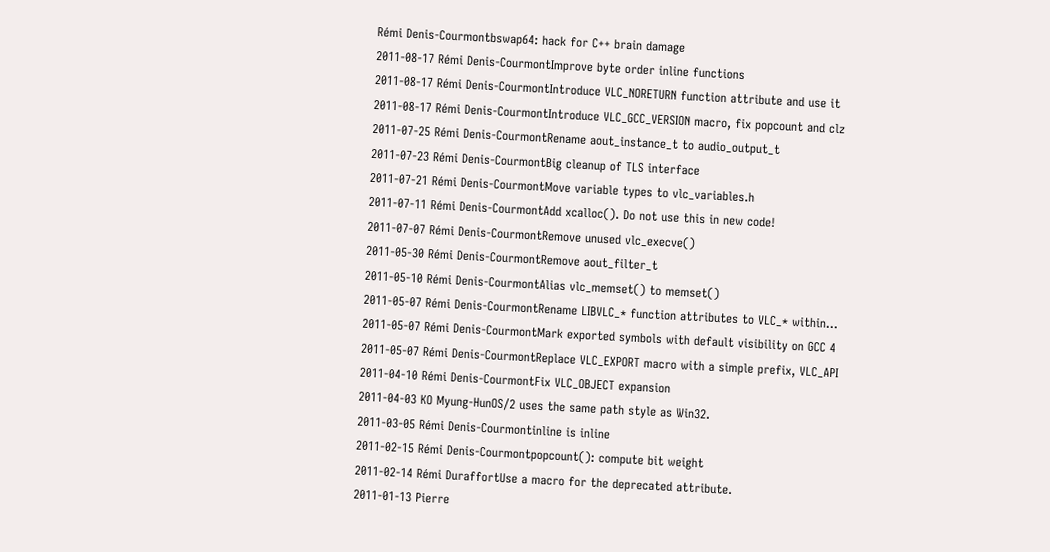Rémi Denis-Courmontbswap64: hack for C++ brain damage
2011-08-17 Rémi Denis-CourmontImprove byte order inline functions
2011-08-17 Rémi Denis-CourmontIntroduce VLC_NORETURN function attribute and use it
2011-08-17 Rémi Denis-CourmontIntroduce VLC_GCC_VERSION macro, fix popcount and clz
2011-07-25 Rémi Denis-CourmontRename aout_instance_t to audio_output_t
2011-07-23 Rémi Denis-CourmontBig cleanup of TLS interface
2011-07-21 Rémi Denis-CourmontMove variable types to vlc_variables.h
2011-07-11 Rémi Denis-CourmontAdd xcalloc(). Do not use this in new code!
2011-07-07 Rémi Denis-CourmontRemove unused vlc_execve()
2011-05-30 Rémi Denis-CourmontRemove aout_filter_t
2011-05-10 Rémi Denis-CourmontAlias vlc_memset() to memset()
2011-05-07 Rémi Denis-CourmontRename LIBVLC_* function attributes to VLC_* within...
2011-05-07 Rémi Denis-CourmontMark exported symbols with default visibility on GCC 4
2011-05-07 Rémi Denis-CourmontReplace VLC_EXPORT macro with a simple prefix, VLC_API
2011-04-10 Rémi Denis-CourmontFix VLC_OBJECT expansion
2011-04-03 KO Myung-HunOS/2 uses the same path style as Win32.
2011-03-05 Rémi Denis-Courmontinline is inline
2011-02-15 Rémi Denis-Courmontpopcount(): compute bit weight
2011-02-14 Rémi DuraffortUse a macro for the deprecated attribute.
2011-01-13 Pierre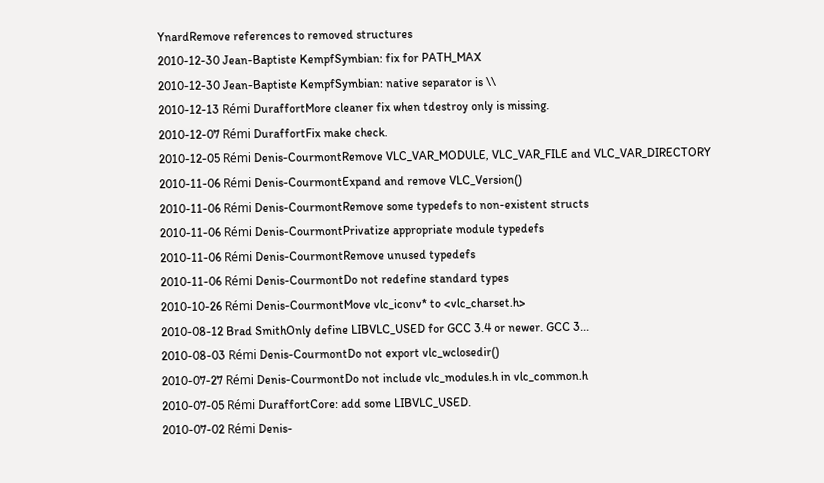YnardRemove references to removed structures
2010-12-30 Jean-Baptiste KempfSymbian: fix for PATH_MAX
2010-12-30 Jean-Baptiste KempfSymbian: native separator is \\
2010-12-13 Rémi DuraffortMore cleaner fix when tdestroy only is missing.
2010-12-07 Rémi DuraffortFix make check.
2010-12-05 Rémi Denis-CourmontRemove VLC_VAR_MODULE, VLC_VAR_FILE and VLC_VAR_DIRECTORY
2010-11-06 Rémi Denis-CourmontExpand and remove VLC_Version()
2010-11-06 Rémi Denis-CourmontRemove some typedefs to non-existent structs
2010-11-06 Rémi Denis-CourmontPrivatize appropriate module typedefs
2010-11-06 Rémi Denis-CourmontRemove unused typedefs
2010-11-06 Rémi Denis-CourmontDo not redefine standard types
2010-10-26 Rémi Denis-CourmontMove vlc_iconv* to <vlc_charset.h>
2010-08-12 Brad SmithOnly define LIBVLC_USED for GCC 3.4 or newer. GCC 3...
2010-08-03 Rémi Denis-CourmontDo not export vlc_wclosedir()
2010-07-27 Rémi Denis-CourmontDo not include vlc_modules.h in vlc_common.h
2010-07-05 Rémi DuraffortCore: add some LIBVLC_USED.
2010-07-02 Rémi Denis-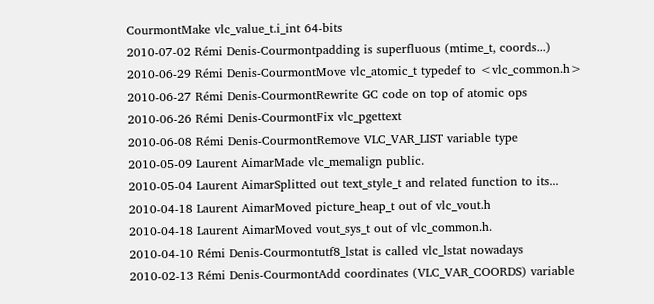CourmontMake vlc_value_t.i_int 64-bits
2010-07-02 Rémi Denis-Courmontpadding is superfluous (mtime_t, coords...)
2010-06-29 Rémi Denis-CourmontMove vlc_atomic_t typedef to <vlc_common.h>
2010-06-27 Rémi Denis-CourmontRewrite GC code on top of atomic ops
2010-06-26 Rémi Denis-CourmontFix vlc_pgettext
2010-06-08 Rémi Denis-CourmontRemove VLC_VAR_LIST variable type
2010-05-09 Laurent AimarMade vlc_memalign public.
2010-05-04 Laurent AimarSplitted out text_style_t and related function to its...
2010-04-18 Laurent AimarMoved picture_heap_t out of vlc_vout.h
2010-04-18 Laurent AimarMoved vout_sys_t out of vlc_common.h.
2010-04-10 Rémi Denis-Courmontutf8_lstat is called vlc_lstat nowadays
2010-02-13 Rémi Denis-CourmontAdd coordinates (VLC_VAR_COORDS) variable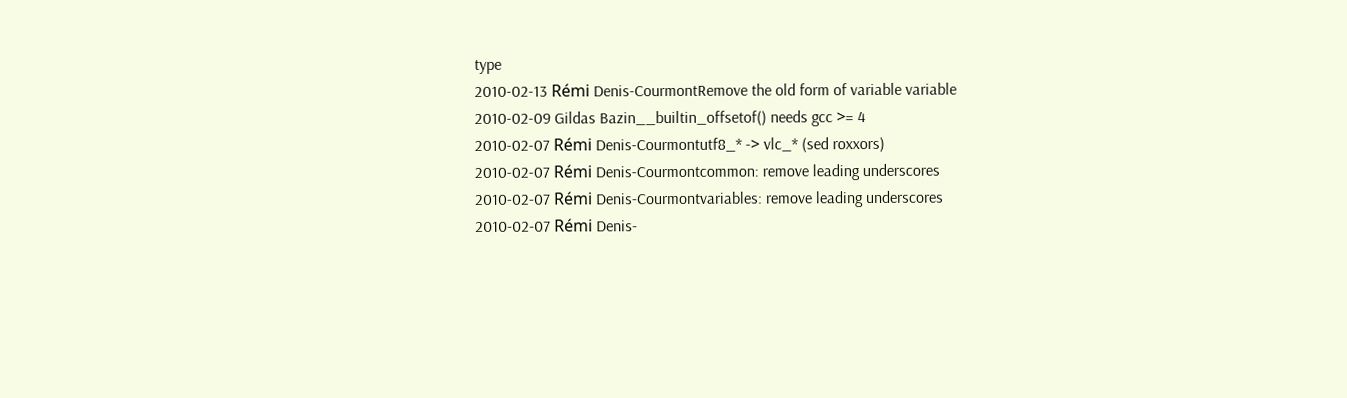type
2010-02-13 Rémi Denis-CourmontRemove the old form of variable variable
2010-02-09 Gildas Bazin__builtin_offsetof() needs gcc >= 4
2010-02-07 Rémi Denis-Courmontutf8_* -> vlc_* (sed roxxors)
2010-02-07 Rémi Denis-Courmontcommon: remove leading underscores
2010-02-07 Rémi Denis-Courmontvariables: remove leading underscores
2010-02-07 Rémi Denis-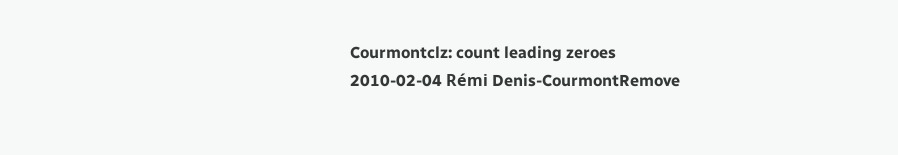Courmontclz: count leading zeroes
2010-02-04 Rémi Denis-CourmontRemove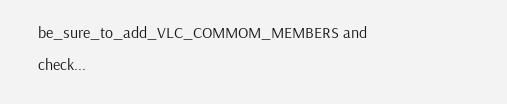be_sure_to_add_VLC_COMMOM_MEMBERS and check...